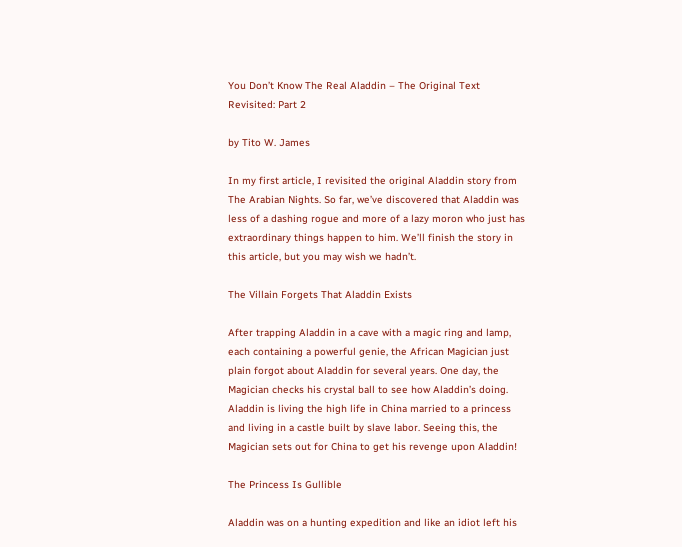You Don’t Know The Real Aladdin – The Original Text Revisited: Part 2

by Tito W. James

In my first article, I revisited the original Aladdin story from The Arabian Nights. So far, we’ve discovered that Aladdin was less of a dashing rogue and more of a lazy moron who just has extraordinary things happen to him. We’ll finish the story in this article, but you may wish we hadn’t.

The Villain Forgets That Aladdin Exists

After trapping Aladdin in a cave with a magic ring and lamp, each containing a powerful genie, the African Magician just plain forgot about Aladdin for several years. One day, the Magician checks his crystal ball to see how Aladdin’s doing. Aladdin is living the high life in China married to a princess and living in a castle built by slave labor. Seeing this, the Magician sets out for China to get his revenge upon Aladdin!

The Princess Is Gullible

Aladdin was on a hunting expedition and like an idiot left his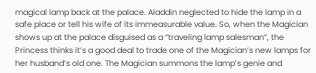magical lamp back at the palace. Aladdin neglected to hide the lamp in a safe place or tell his wife of its immeasurable value. So, when the Magician shows up at the palace disguised as a “traveling lamp salesman”, the Princess thinks it’s a good deal to trade one of the Magician’s new lamps for her husband’s old one. The Magician summons the lamp’s genie and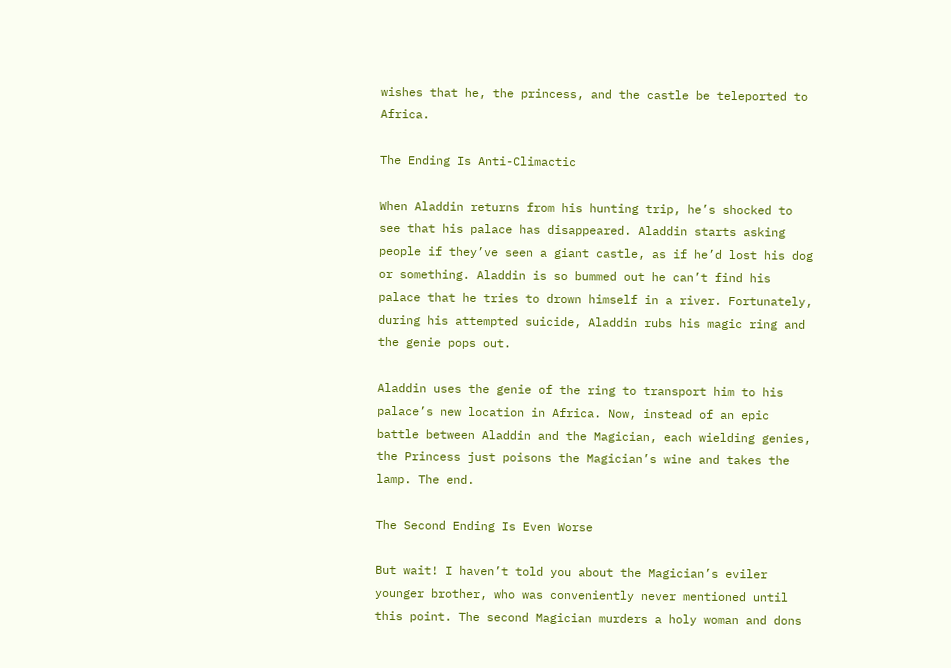wishes that he, the princess, and the castle be teleported to Africa.

The Ending Is Anti-Climactic

When Aladdin returns from his hunting trip, he’s shocked to see that his palace has disappeared. Aladdin starts asking people if they’ve seen a giant castle, as if he’d lost his dog or something. Aladdin is so bummed out he can’t find his palace that he tries to drown himself in a river. Fortunately, during his attempted suicide, Aladdin rubs his magic ring and the genie pops out.

Aladdin uses the genie of the ring to transport him to his palace’s new location in Africa. Now, instead of an epic battle between Aladdin and the Magician, each wielding genies, the Princess just poisons the Magician’s wine and takes the lamp. The end.

The Second Ending Is Even Worse

But wait! I haven’t told you about the Magician’s eviler younger brother, who was conveniently never mentioned until this point. The second Magician murders a holy woman and dons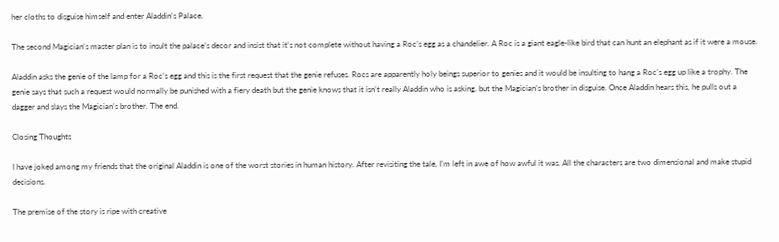her cloths to disguise himself and enter Aladdin’s Palace.

The second Magician’s master plan is to insult the palace’s decor and insist that it’s not complete without having a Roc’s egg as a chandelier. A Roc is a giant eagle-like bird that can hunt an elephant as if it were a mouse.

Aladdin asks the genie of the lamp for a Roc’s egg and this is the first request that the genie refuses. Rocs are apparently holy beings superior to genies and it would be insulting to hang a Roc’s egg up like a trophy. The genie says that such a request would normally be punished with a fiery death but the genie knows that it isn’t really Aladdin who is asking, but the Magician’s brother in disguise. Once Aladdin hears this, he pulls out a dagger and slays the Magician’s brother. The end.

Closing Thoughts

I have joked among my friends that the original Aladdin is one of the worst stories in human history. After revisiting the tale, I’m left in awe of how awful it was. All the characters are two dimensional and make stupid decisions.

The premise of the story is ripe with creative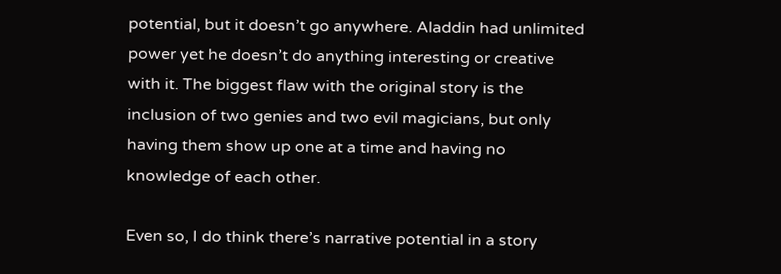potential, but it doesn’t go anywhere. Aladdin had unlimited power yet he doesn’t do anything interesting or creative with it. The biggest flaw with the original story is the inclusion of two genies and two evil magicians, but only having them show up one at a time and having no knowledge of each other.

Even so, I do think there’s narrative potential in a story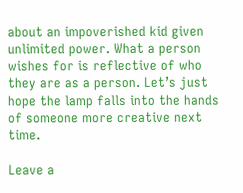about an impoverished kid given unlimited power. What a person wishes for is reflective of who they are as a person. Let’s just hope the lamp falls into the hands of someone more creative next time.

Leave a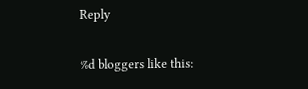Reply

%d bloggers like this: